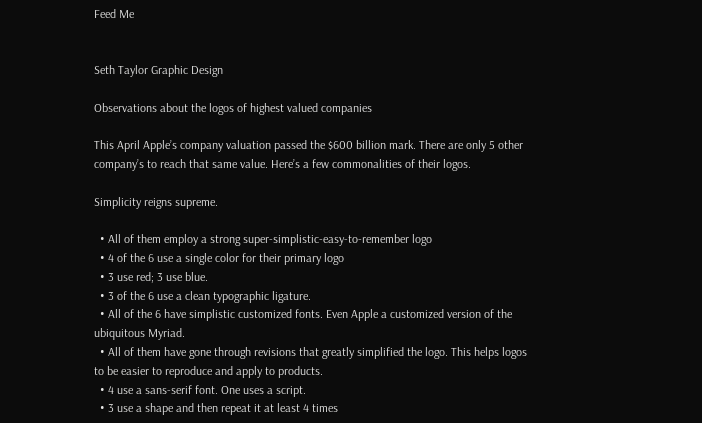Feed Me


Seth Taylor Graphic Design

Observations about the logos of highest valued companies

This April Apple’s company valuation passed the $600 billion mark. There are only 5 other company’s to reach that same value. Here’s a few commonalities of their logos.

Simplicity reigns supreme.

  • All of them employ a strong super-simplistic-easy-to-remember logo
  • 4 of the 6 use a single color for their primary logo
  • 3 use red; 3 use blue.
  • 3 of the 6 use a clean typographic ligature.
  • All of the 6 have simplistic customized fonts. Even Apple a customized version of the ubiquitous Myriad.
  • All of them have gone through revisions that greatly simplified the logo. This helps logos to be easier to reproduce and apply to products.
  • 4 use a sans-serif font. One uses a script.
  • 3 use a shape and then repeat it at least 4 times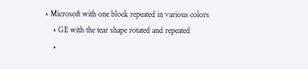• Microsoft with one block repeated in various colors
    • GE with the tear shape rotated and repeated
    •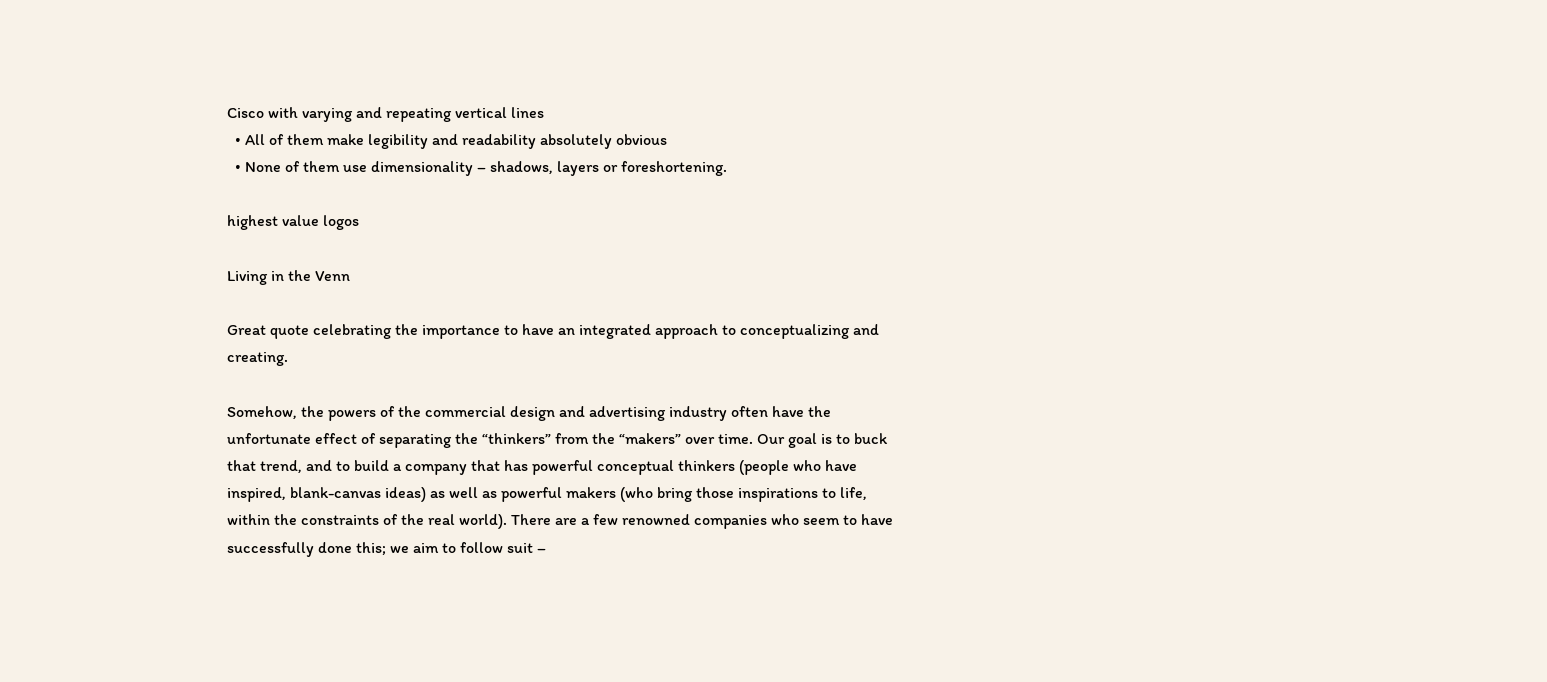Cisco with varying and repeating vertical lines
  • All of them make legibility and readability absolutely obvious
  • None of them use dimensionality – shadows, layers or foreshortening.

highest value logos

Living in the Venn

Great quote celebrating the importance to have an integrated approach to conceptualizing and creating.

Somehow, the powers of the commercial design and advertising industry often have the unfortunate effect of separating the “thinkers” from the “makers” over time. Our goal is to buck that trend, and to build a company that has powerful conceptual thinkers (people who have inspired, blank-canvas ideas) as well as powerful makers (who bring those inspirations to life, within the constraints of the real world). There are a few renowned companies who seem to have successfully done this; we aim to follow suit –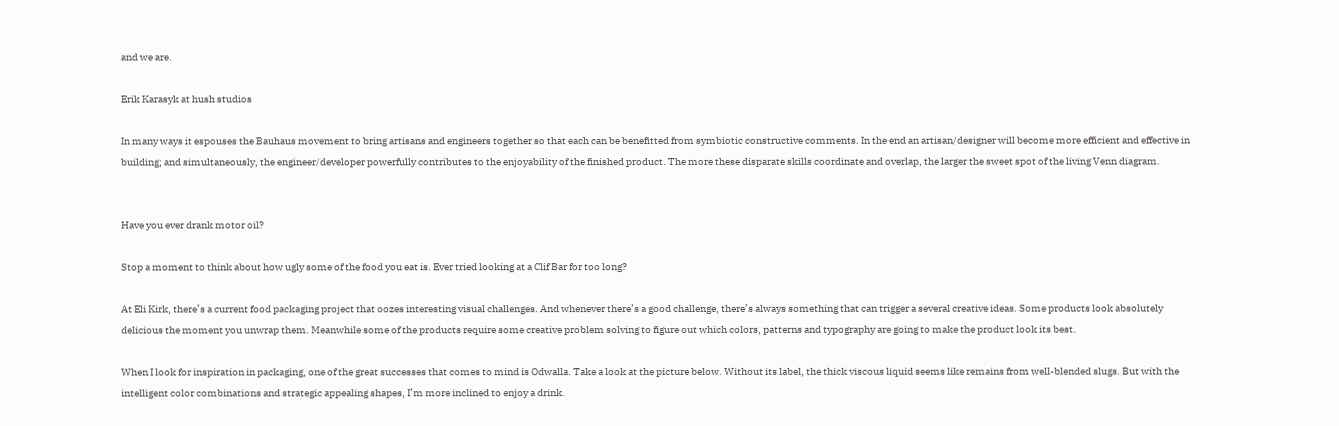and we are.

Erik Karasyk at hush studios

In many ways it espouses the Bauhaus movement to bring artisans and engineers together so that each can be benefitted from symbiotic constructive comments. In the end an artisan/designer will become more efficient and effective in building; and simultaneously, the engineer/developer powerfully contributes to the enjoyability of the finished product. The more these disparate skills coordinate and overlap, the larger the sweet spot of the living Venn diagram.


Have you ever drank motor oil?

Stop a moment to think about how ugly some of the food you eat is. Ever tried looking at a Clif Bar for too long?

At Eli Kirk, there’s a current food packaging project that oozes interesting visual challenges. And whenever there’s a good challenge, there’s always something that can trigger a several creative ideas. Some products look absolutely delicious the moment you unwrap them. Meanwhile some of the products require some creative problem solving to figure out which colors, patterns and typography are going to make the product look its best.

When I look for inspiration in packaging, one of the great successes that comes to mind is Odwalla. Take a look at the picture below. Without its label, the thick viscous liquid seems like remains from well-blended slugs. But with the intelligent color combinations and strategic appealing shapes, I’m more inclined to enjoy a drink.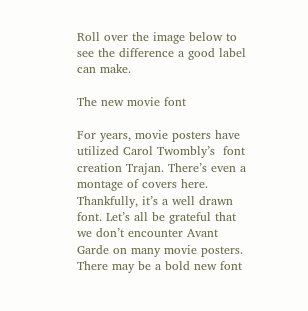Roll over the image below to see the difference a good label can make.

The new movie font

For years, movie posters have utilized Carol Twombly’s  font creation Trajan. There’s even a montage of covers here. Thankfully, it’s a well drawn font. Let’s all be grateful that we don’t encounter Avant Garde on many movie posters. There may be a bold new font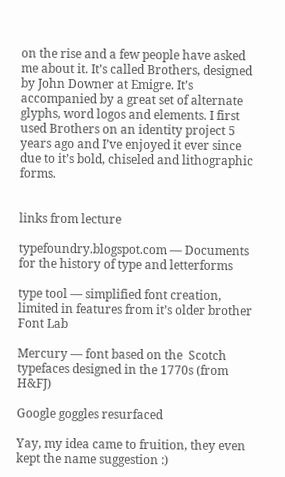on the rise and a few people have asked me about it. It’s called Brothers, designed by John Downer at Emigre. It’s accompanied by a great set of alternate glyphs, word logos and elements. I first used Brothers on an identity project 5 years ago and I’ve enjoyed it ever since due to it’s bold, chiseled and lithographic forms.


links from lecture

typefoundry.blogspot.com — Documents for the history of type and letterforms

type tool — simplified font creation, limited in features from it’s older brother Font Lab

Mercury — font based on the  Scotch typefaces designed in the 1770s (from H&FJ)

Google goggles resurfaced

Yay, my idea came to fruition, they even kept the name suggestion :)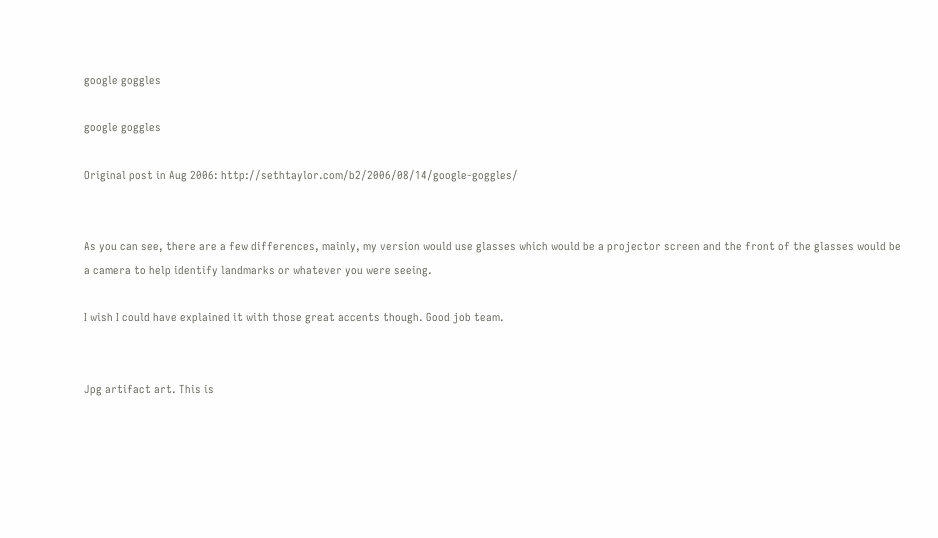google goggles

google goggles

Original post in Aug 2006: http://sethtaylor.com/b2/2006/08/14/google-goggles/


As you can see, there are a few differences, mainly, my version would use glasses which would be a projector screen and the front of the glasses would be a camera to help identify landmarks or whatever you were seeing.

I wish I could have explained it with those great accents though. Good job team.


Jpg artifact art. This is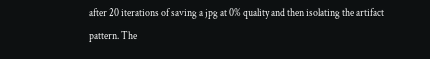after 20 iterations of saving a jpg at 0% quality and then isolating the artifact pattern. The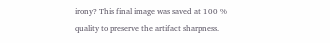irony? This final image was saved at 100 % quality to preserve the artifact sharpness.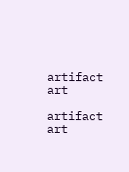artifact art

artifact art